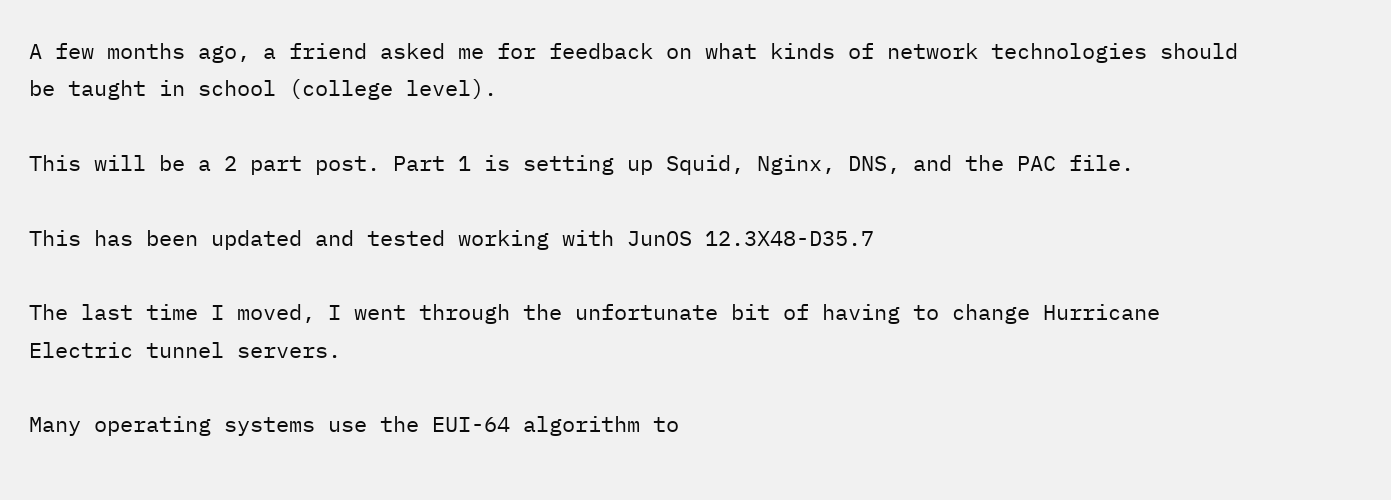A few months ago, a friend asked me for feedback on what kinds of network technologies should be taught in school (college level).

This will be a 2 part post. Part 1 is setting up Squid, Nginx, DNS, and the PAC file.

This has been updated and tested working with JunOS 12.3X48-D35.7

The last time I moved, I went through the unfortunate bit of having to change Hurricane Electric tunnel servers.

Many operating systems use the EUI-64 algorithm to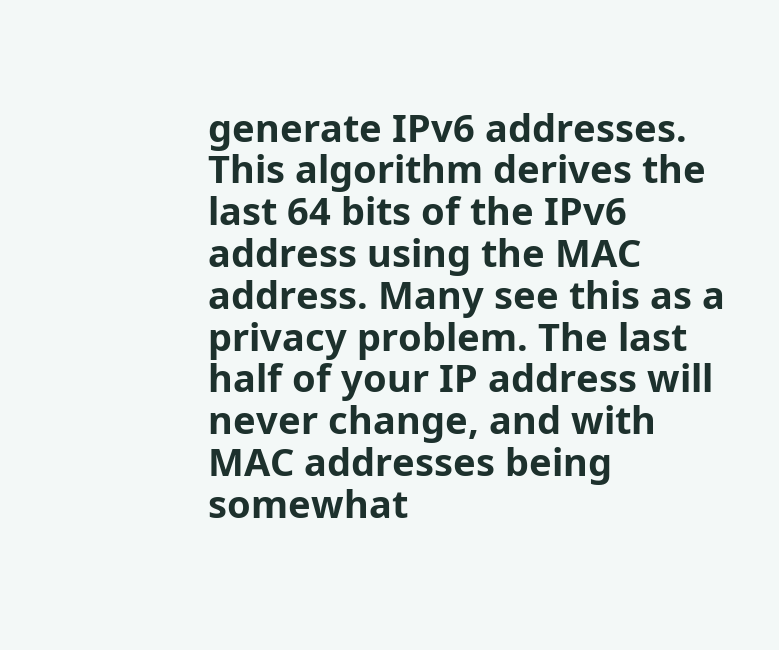generate IPv6 addresses. This algorithm derives the last 64 bits of the IPv6 address using the MAC address. Many see this as a privacy problem. The last half of your IP address will never change, and with MAC addresses being somewhat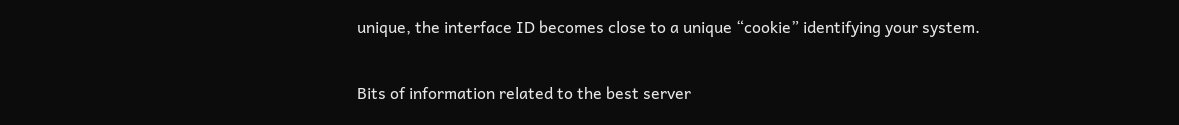unique, the interface ID becomes close to a unique “cookie” identifying your system.

Bits of information related to the best server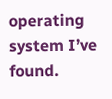operating system I’ve found.